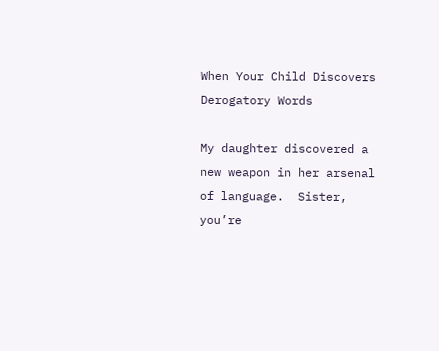When Your Child Discovers Derogatory Words

My daughter discovered a new weapon in her arsenal of language.  Sister, you’re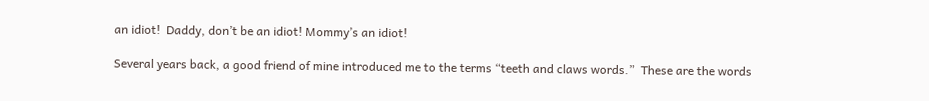an idiot!  Daddy, don’t be an idiot! Mommy’s an idiot!

Several years back, a good friend of mine introduced me to the terms “teeth and claws words.”  These are the words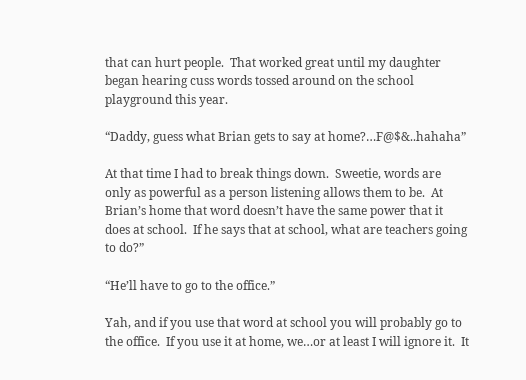that can hurt people.  That worked great until my daughter began hearing cuss words tossed around on the school playground this year.

“Daddy, guess what Brian gets to say at home?…F@$&..hahaha”

At that time I had to break things down.  Sweetie, words are only as powerful as a person listening allows them to be.  At Brian’s home that word doesn’t have the same power that it does at school.  If he says that at school, what are teachers going to do?”

“He’ll have to go to the office.”

Yah, and if you use that word at school you will probably go to the office.  If you use it at home, we…or at least I will ignore it.  It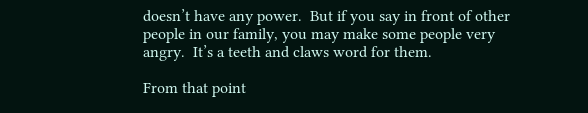doesn’t have any power.  But if you say in front of other people in our family, you may make some people very angry.  It’s a teeth and claws word for them.

From that point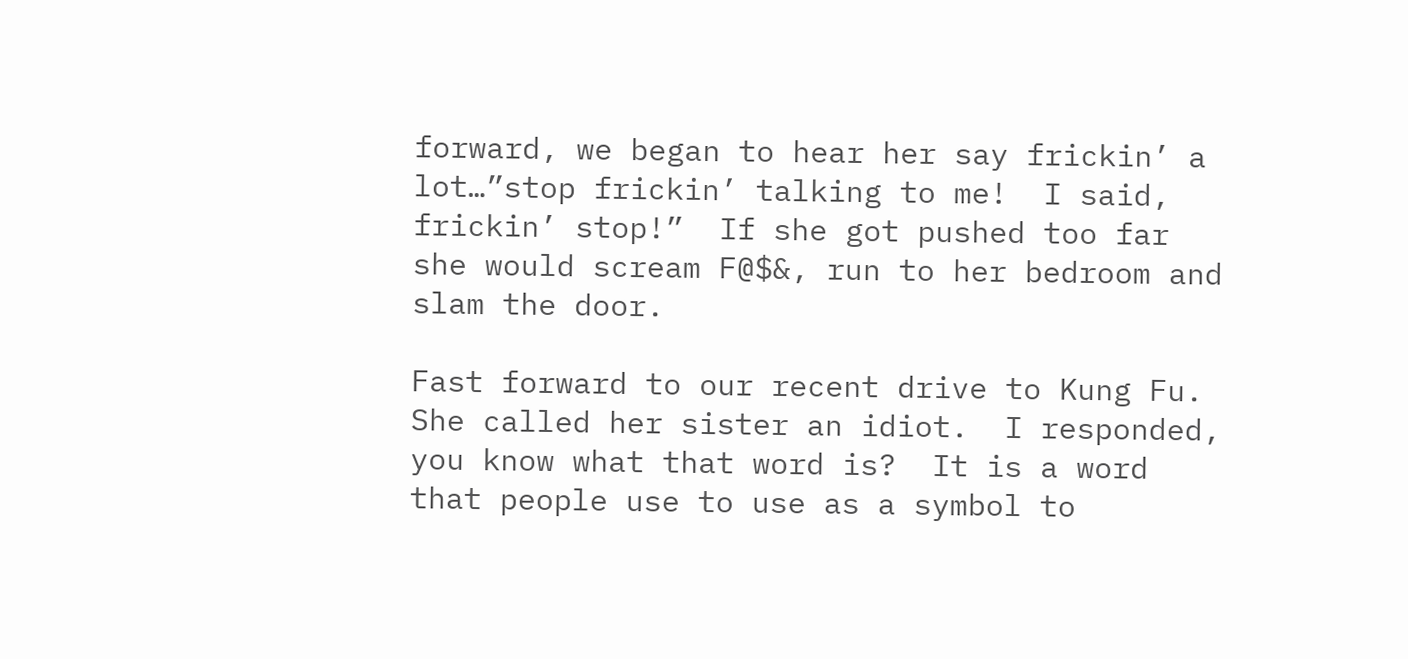forward, we began to hear her say frickin’ a lot…”stop frickin’ talking to me!  I said, frickin’ stop!”  If she got pushed too far she would scream F@$&, run to her bedroom and slam the door.

Fast forward to our recent drive to Kung Fu.  She called her sister an idiot.  I responded, you know what that word is?  It is a word that people use to use as a symbol to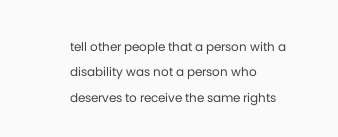tell other people that a person with a disability was not a person who deserves to receive the same rights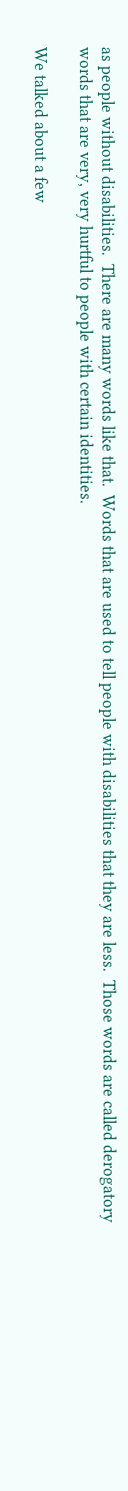as people without disabilities.  There are many words like that.  Words that are used to tell people with disabilities that they are less.  Those words are called derogatory words that are very, very hurtful to people with certain identities.

We talked about a few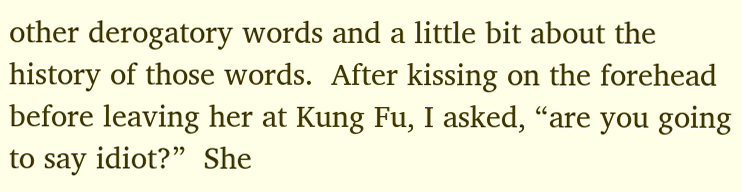other derogatory words and a little bit about the history of those words.  After kissing on the forehead before leaving her at Kung Fu, I asked, “are you going to say idiot?”  She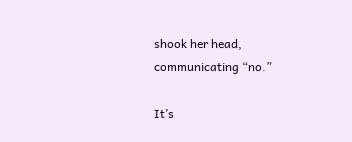shook her head, communicating “no.”

It’s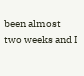been almost two weeks and I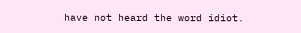have not heard the word idiot.